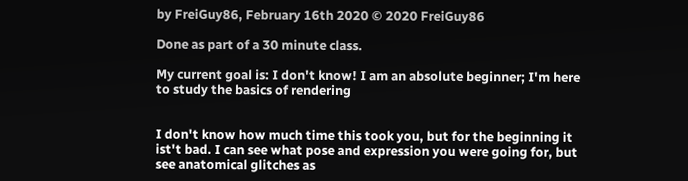by FreiGuy86, February 16th 2020 © 2020 FreiGuy86

Done as part of a 30 minute class.

My current goal is: I don't know! I am an absolute beginner; I'm here to study the basics of rendering


I don't know how much time this took you, but for the beginning it ist't bad. I can see what pose and expression you were going for, but see anatomical glitches as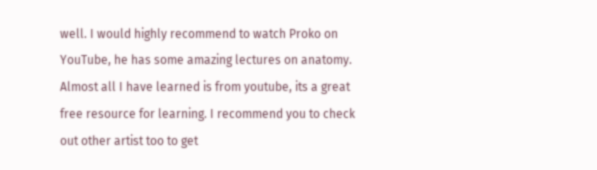well. I would highly recommend to watch Proko on YouTube, he has some amazing lectures on anatomy. Almost all I have learned is from youtube, its a great free resource for learning. I recommend you to check out other artist too to get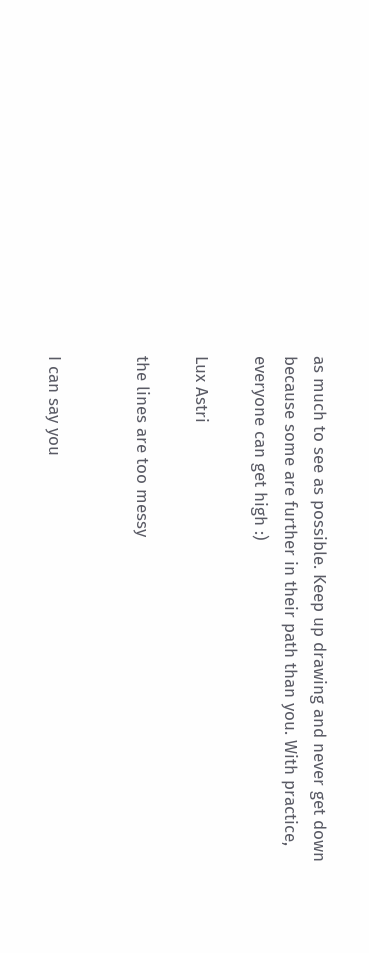as much to see as possible. Keep up drawing and never get down because some are further in their path than you. With practice, everyone can get high :)

Lux Astri

the lines are too messy


I can say you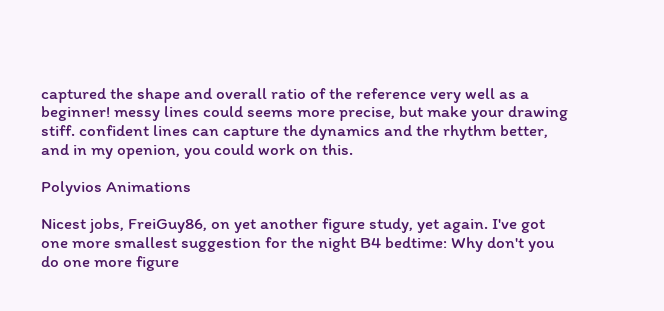captured the shape and overall ratio of the reference very well as a beginner! messy lines could seems more precise, but make your drawing stiff. confident lines can capture the dynamics and the rhythm better, and in my openion, you could work on this.

Polyvios Animations

Nicest jobs, FreiGuy86, on yet another figure study, yet again. I've got one more smallest suggestion for the night B4 bedtime: Why don't you do one more figure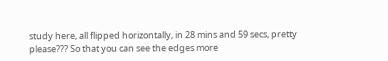study here, all flipped horizontally, in 28 mins and 59 secs, pretty please??? So that you can see the edges more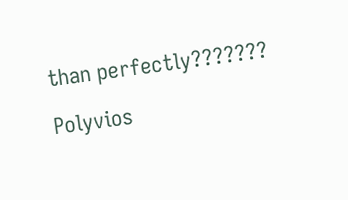than perfectly???????

Polyvios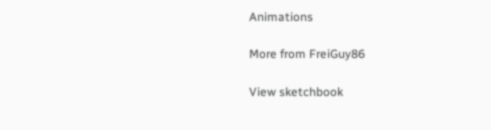Animations

More from FreiGuy86

View sketchbook